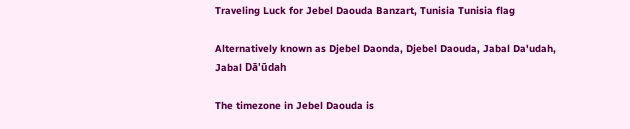Traveling Luck for Jebel Daouda Banzart, Tunisia Tunisia flag

Alternatively known as Djebel Daonda, Djebel Daouda, Jabal Da'udah, Jabal Dā'ūdah

The timezone in Jebel Daouda is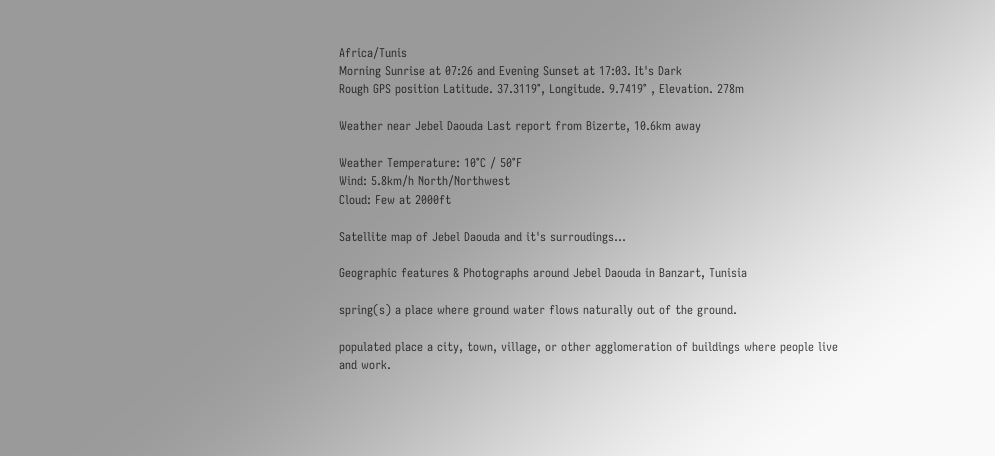Africa/Tunis
Morning Sunrise at 07:26 and Evening Sunset at 17:03. It's Dark
Rough GPS position Latitude. 37.3119°, Longitude. 9.7419° , Elevation. 278m

Weather near Jebel Daouda Last report from Bizerte, 10.6km away

Weather Temperature: 10°C / 50°F
Wind: 5.8km/h North/Northwest
Cloud: Few at 2000ft

Satellite map of Jebel Daouda and it's surroudings...

Geographic features & Photographs around Jebel Daouda in Banzart, Tunisia

spring(s) a place where ground water flows naturally out of the ground.

populated place a city, town, village, or other agglomeration of buildings where people live and work.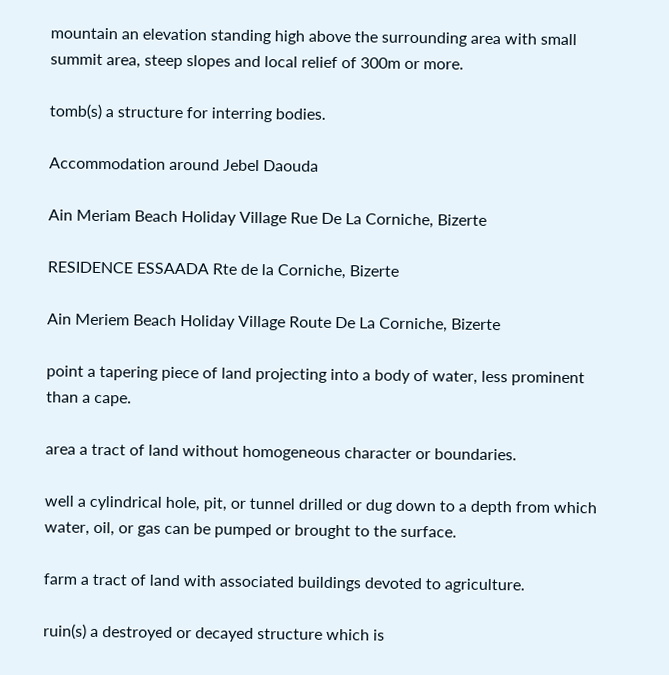mountain an elevation standing high above the surrounding area with small summit area, steep slopes and local relief of 300m or more.

tomb(s) a structure for interring bodies.

Accommodation around Jebel Daouda

Ain Meriam Beach Holiday Village Rue De La Corniche, Bizerte

RESIDENCE ESSAADA Rte de la Corniche, Bizerte

Ain Meriem Beach Holiday Village Route De La Corniche, Bizerte

point a tapering piece of land projecting into a body of water, less prominent than a cape.

area a tract of land without homogeneous character or boundaries.

well a cylindrical hole, pit, or tunnel drilled or dug down to a depth from which water, oil, or gas can be pumped or brought to the surface.

farm a tract of land with associated buildings devoted to agriculture.

ruin(s) a destroyed or decayed structure which is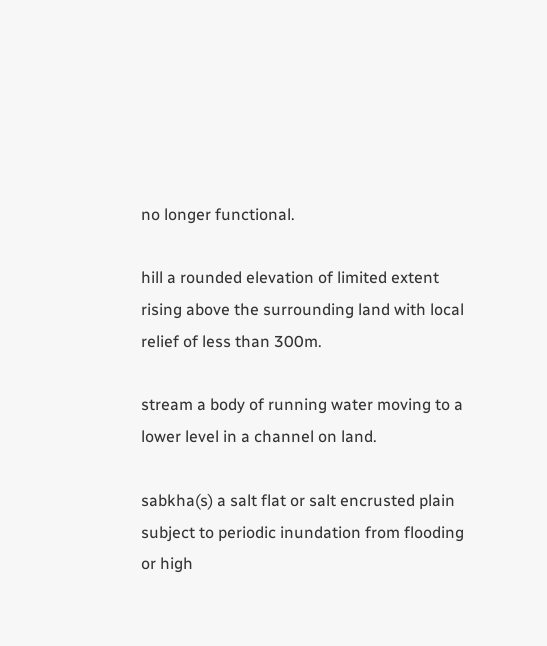no longer functional.

hill a rounded elevation of limited extent rising above the surrounding land with local relief of less than 300m.

stream a body of running water moving to a lower level in a channel on land.

sabkha(s) a salt flat or salt encrusted plain subject to periodic inundation from flooding or high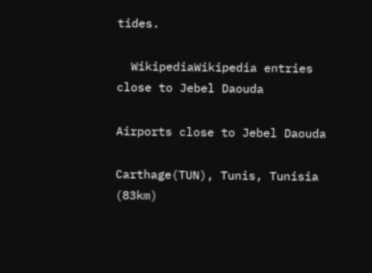tides.

  WikipediaWikipedia entries close to Jebel Daouda

Airports close to Jebel Daouda

Carthage(TUN), Tunis, Tunisia (83km)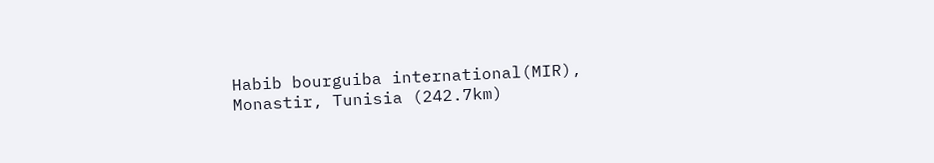Habib bourguiba international(MIR), Monastir, Tunisia (242.7km)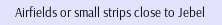Airfields or small strips close to Jebel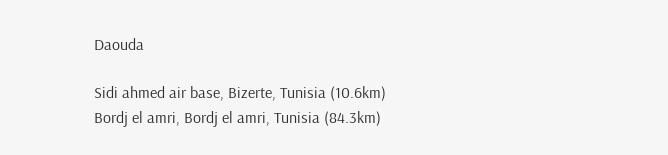Daouda

Sidi ahmed air base, Bizerte, Tunisia (10.6km)
Bordj el amri, Bordj el amri, Tunisia (84.3km)